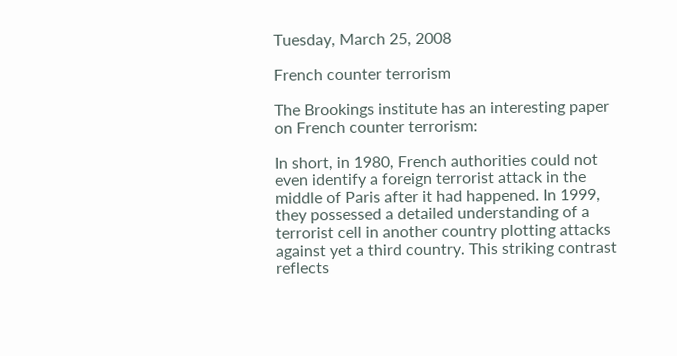Tuesday, March 25, 2008

French counter terrorism

The Brookings institute has an interesting paper on French counter terrorism:

In short, in 1980, French authorities could not even identify a foreign terrorist attack in the middle of Paris after it had happened. In 1999, they possessed a detailed understanding of a terrorist cell in another country plotting attacks against yet a third country. This striking contrast reflects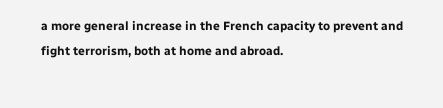a more general increase in the French capacity to prevent and fight terrorism, both at home and abroad.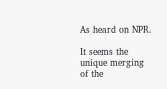As heard on NPR.

It seems the unique merging of the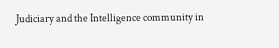Judiciary and the Intelligence community in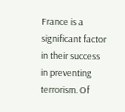France is a significant factor in their success in preventing terrorism. Of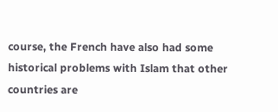course, the French have also had some historical problems with Islam that other countries are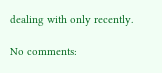dealing with only recently.

No comments: